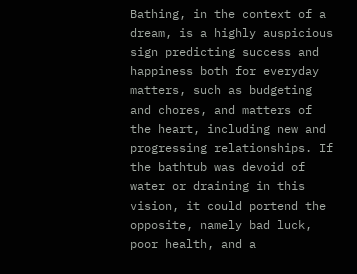Bathing, in the context of a dream, is a highly auspicious sign predicting success and happiness both for everyday matters, such as budgeting and chores, and matters of the heart, including new and progressing relationships. If the bathtub was devoid of water or draining in this vision, it could portend the opposite, namely bad luck, poor health, and a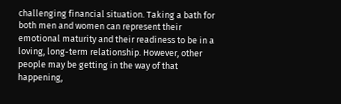challenging financial situation. Taking a bath for both men and women can represent their emotional maturity and their readiness to be in a loving, long-term relationship. However, other people may be getting in the way of that happening,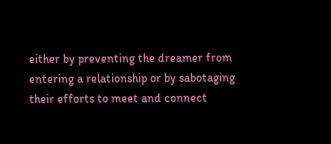either by preventing the dreamer from entering a relationship or by sabotaging their efforts to meet and connect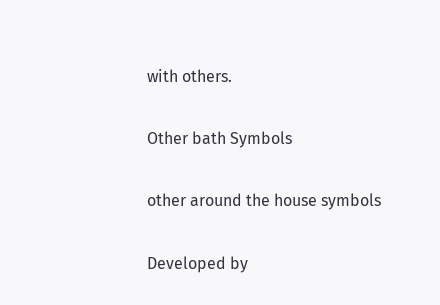with others.

Other bath Symbols

other around the house symbols

Developed by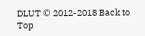DLUT © 2012-2018 Back to Top